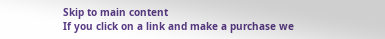Skip to main content
If you click on a link and make a purchase we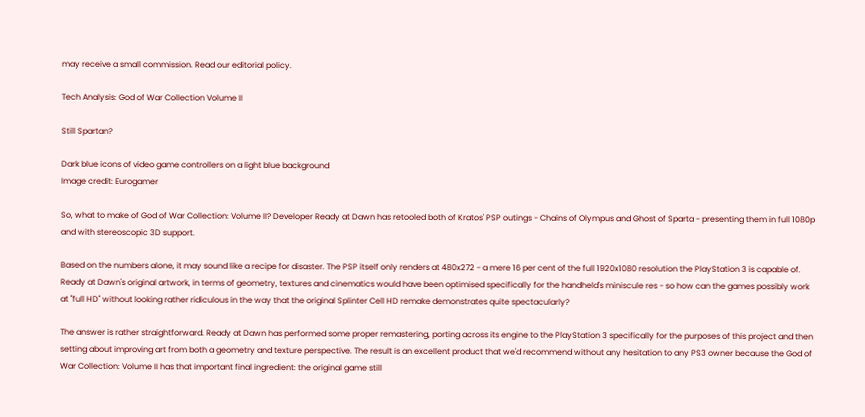may receive a small commission. Read our editorial policy.

Tech Analysis: God of War Collection Volume II

Still Spartan?

Dark blue icons of video game controllers on a light blue background
Image credit: Eurogamer

So, what to make of God of War Collection: Volume II? Developer Ready at Dawn has retooled both of Kratos' PSP outings - Chains of Olympus and Ghost of Sparta - presenting them in full 1080p and with stereoscopic 3D support.

Based on the numbers alone, it may sound like a recipe for disaster. The PSP itself only renders at 480x272 - a mere 16 per cent of the full 1920x1080 resolution the PlayStation 3 is capable of. Ready at Dawn's original artwork, in terms of geometry, textures and cinematics would have been optimised specifically for the handheld's miniscule res - so how can the games possibly work at "full HD" without looking rather ridiculous in the way that the original Splinter Cell HD remake demonstrates quite spectacularly?

The answer is rather straightforward. Ready at Dawn has performed some proper remastering, porting across its engine to the PlayStation 3 specifically for the purposes of this project and then setting about improving art from both a geometry and texture perspective. The result is an excellent product that we'd recommend without any hesitation to any PS3 owner because the God of War Collection: Volume II has that important final ingredient: the original game still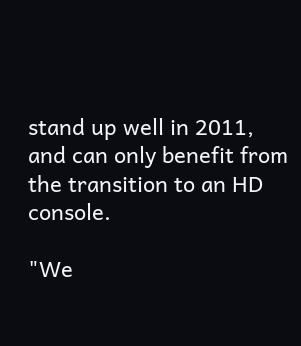stand up well in 2011, and can only benefit from the transition to an HD console.

"We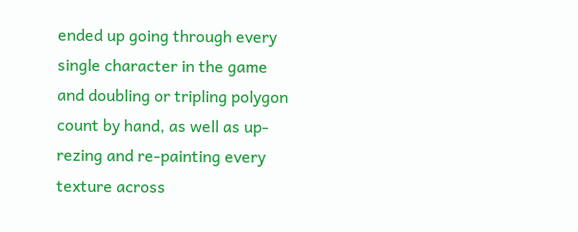ended up going through every single character in the game and doubling or tripling polygon count by hand, as well as up-rezing and re-painting every texture across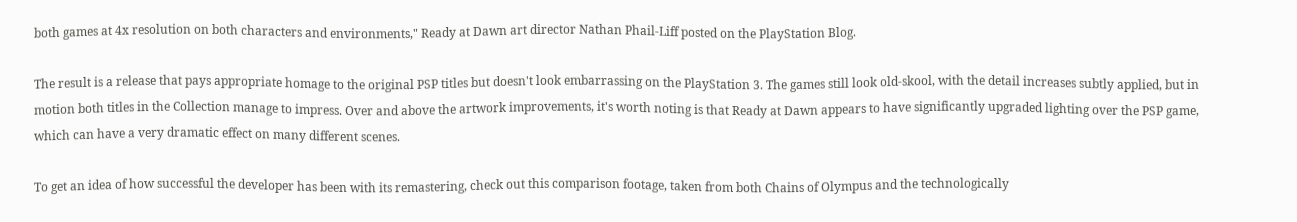both games at 4x resolution on both characters and environments," Ready at Dawn art director Nathan Phail-Liff posted on the PlayStation Blog.

The result is a release that pays appropriate homage to the original PSP titles but doesn't look embarrassing on the PlayStation 3. The games still look old-skool, with the detail increases subtly applied, but in motion both titles in the Collection manage to impress. Over and above the artwork improvements, it's worth noting is that Ready at Dawn appears to have significantly upgraded lighting over the PSP game, which can have a very dramatic effect on many different scenes.

To get an idea of how successful the developer has been with its remastering, check out this comparison footage, taken from both Chains of Olympus and the technologically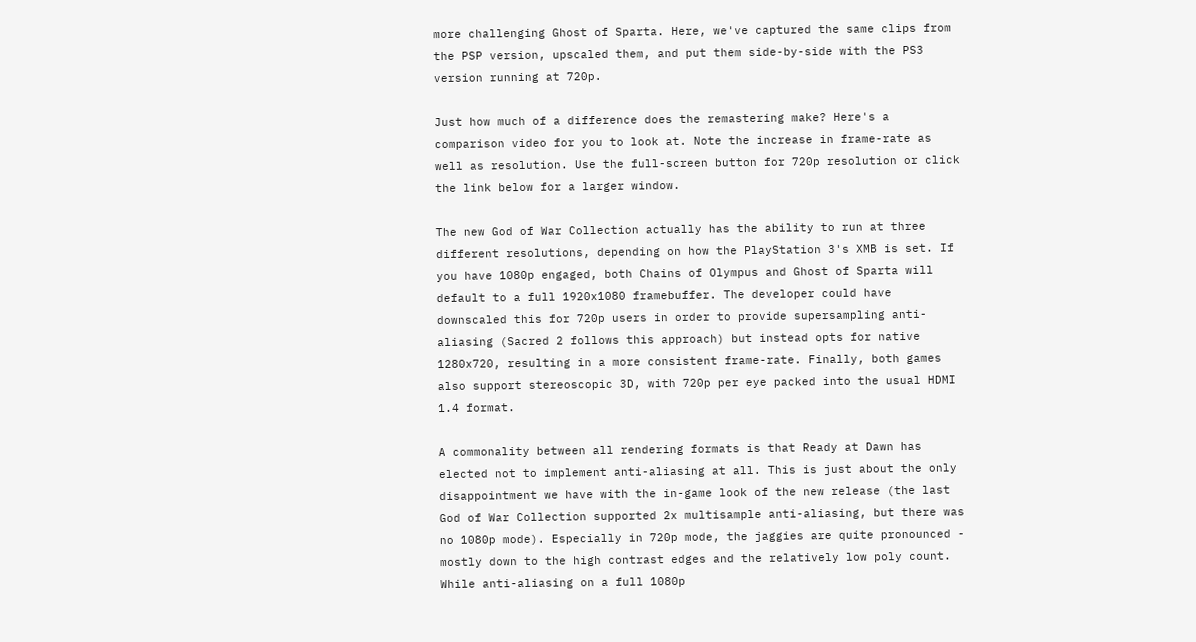more challenging Ghost of Sparta. Here, we've captured the same clips from the PSP version, upscaled them, and put them side-by-side with the PS3 version running at 720p.

Just how much of a difference does the remastering make? Here's a comparison video for you to look at. Note the increase in frame-rate as well as resolution. Use the full-screen button for 720p resolution or click the link below for a larger window.

The new God of War Collection actually has the ability to run at three different resolutions, depending on how the PlayStation 3's XMB is set. If you have 1080p engaged, both Chains of Olympus and Ghost of Sparta will default to a full 1920x1080 framebuffer. The developer could have downscaled this for 720p users in order to provide supersampling anti-aliasing (Sacred 2 follows this approach) but instead opts for native 1280x720, resulting in a more consistent frame-rate. Finally, both games also support stereoscopic 3D, with 720p per eye packed into the usual HDMI 1.4 format.

A commonality between all rendering formats is that Ready at Dawn has elected not to implement anti-aliasing at all. This is just about the only disappointment we have with the in-game look of the new release (the last God of War Collection supported 2x multisample anti-aliasing, but there was no 1080p mode). Especially in 720p mode, the jaggies are quite pronounced - mostly down to the high contrast edges and the relatively low poly count. While anti-aliasing on a full 1080p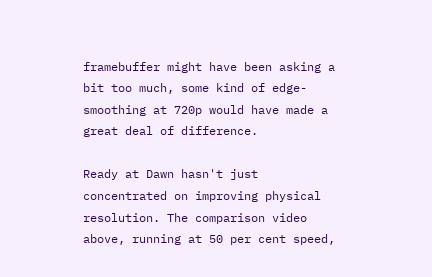framebuffer might have been asking a bit too much, some kind of edge-smoothing at 720p would have made a great deal of difference.

Ready at Dawn hasn't just concentrated on improving physical resolution. The comparison video above, running at 50 per cent speed,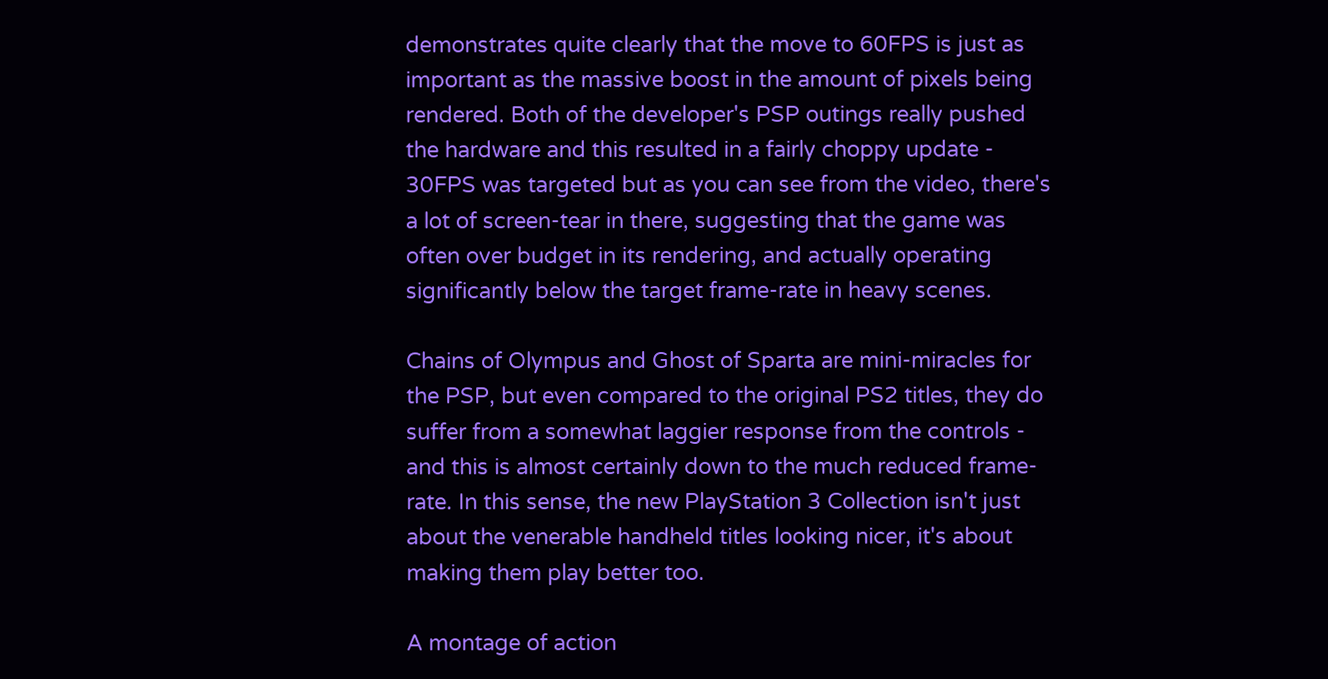demonstrates quite clearly that the move to 60FPS is just as important as the massive boost in the amount of pixels being rendered. Both of the developer's PSP outings really pushed the hardware and this resulted in a fairly choppy update - 30FPS was targeted but as you can see from the video, there's a lot of screen-tear in there, suggesting that the game was often over budget in its rendering, and actually operating significantly below the target frame-rate in heavy scenes.

Chains of Olympus and Ghost of Sparta are mini-miracles for the PSP, but even compared to the original PS2 titles, they do suffer from a somewhat laggier response from the controls - and this is almost certainly down to the much reduced frame-rate. In this sense, the new PlayStation 3 Collection isn't just about the venerable handheld titles looking nicer, it's about making them play better too.

A montage of action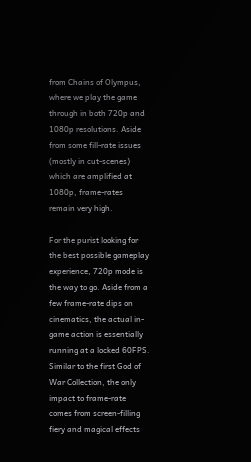from Chains of Olympus, where we play the game through in both 720p and 1080p resolutions. Aside from some fill-rate issues (mostly in cut-scenes) which are amplified at 1080p, frame-rates remain very high.

For the purist looking for the best possible gameplay experience, 720p mode is the way to go. Aside from a few frame-rate dips on cinematics, the actual in-game action is essentially running at a locked 60FPS. Similar to the first God of War Collection, the only impact to frame-rate comes from screen-filling fiery and magical effects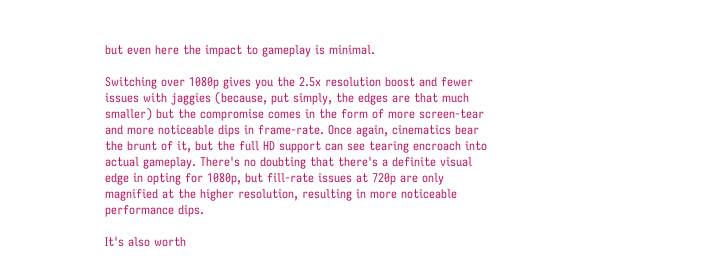but even here the impact to gameplay is minimal.

Switching over 1080p gives you the 2.5x resolution boost and fewer issues with jaggies (because, put simply, the edges are that much smaller) but the compromise comes in the form of more screen-tear and more noticeable dips in frame-rate. Once again, cinematics bear the brunt of it, but the full HD support can see tearing encroach into actual gameplay. There's no doubting that there's a definite visual edge in opting for 1080p, but fill-rate issues at 720p are only magnified at the higher resolution, resulting in more noticeable performance dips.

It's also worth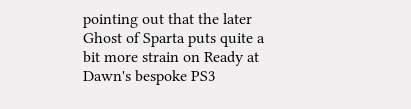pointing out that the later Ghost of Sparta puts quite a bit more strain on Ready at Dawn's bespoke PS3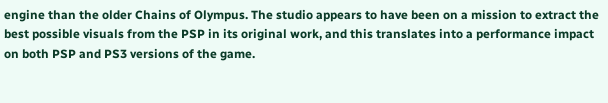engine than the older Chains of Olympus. The studio appears to have been on a mission to extract the best possible visuals from the PSP in its original work, and this translates into a performance impact on both PSP and PS3 versions of the game.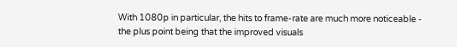With 1080p in particular, the hits to frame-rate are much more noticeable - the plus point being that the improved visuals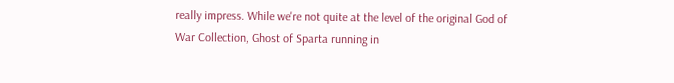really impress. While we're not quite at the level of the original God of War Collection, Ghost of Sparta running in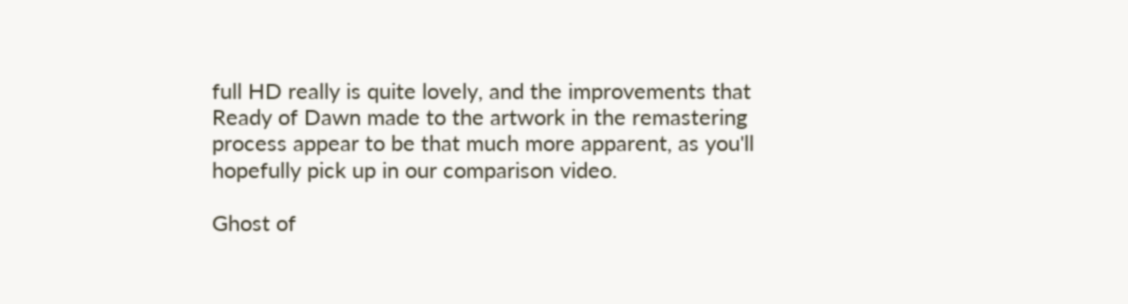full HD really is quite lovely, and the improvements that Ready of Dawn made to the artwork in the remastering process appear to be that much more apparent, as you'll hopefully pick up in our comparison video.

Ghost of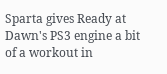Sparta gives Ready at Dawn's PS3 engine a bit of a workout in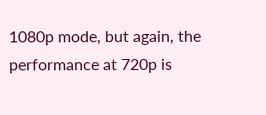1080p mode, but again, the performance at 720p is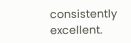consistently excellent.